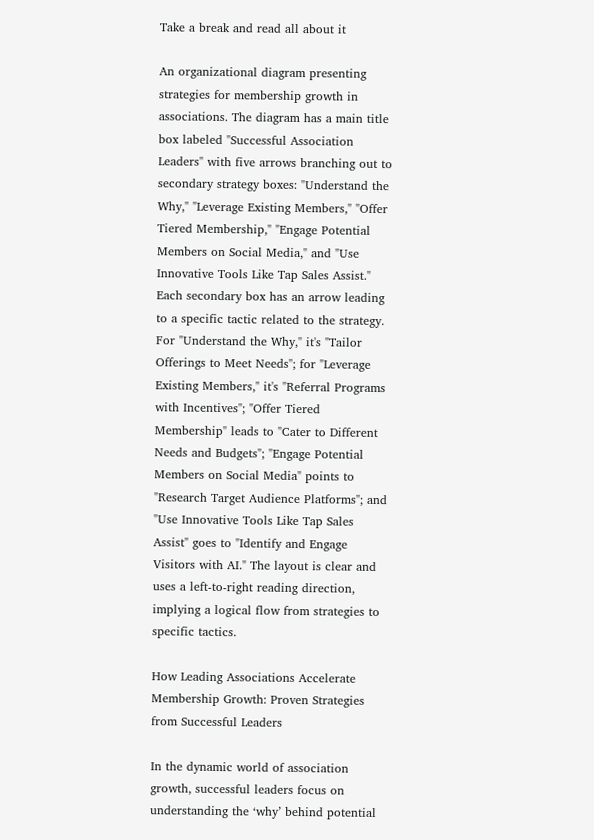Take a break and read all about it

An organizational diagram presenting strategies for membership growth in associations. The diagram has a main title box labeled "Successful Association Leaders" with five arrows branching out to secondary strategy boxes: "Understand the Why," "Leverage Existing Members," "Offer Tiered Membership," "Engage Potential Members on Social Media," and "Use Innovative Tools Like Tap Sales Assist." Each secondary box has an arrow leading to a specific tactic related to the strategy. For "Understand the Why," it's "Tailor Offerings to Meet Needs"; for "Leverage Existing Members," it's "Referral Programs with Incentives"; "Offer Tiered Membership" leads to "Cater to Different Needs and Budgets"; "Engage Potential Members on Social Media" points to "Research Target Audience Platforms"; and "Use Innovative Tools Like Tap Sales Assist" goes to "Identify and Engage Visitors with AI." The layout is clear and uses a left-to-right reading direction, implying a logical flow from strategies to specific tactics.

How Leading Associations Accelerate Membership Growth: Proven Strategies from Successful Leaders

In the dynamic world of association growth, successful leaders focus on understanding the ‘why’ behind potential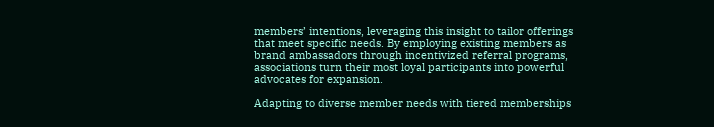members’ intentions, leveraging this insight to tailor offerings that meet specific needs. By employing existing members as brand ambassadors through incentivized referral programs, associations turn their most loyal participants into powerful advocates for expansion.

Adapting to diverse member needs with tiered memberships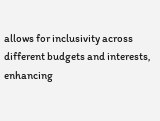allows for inclusivity across different budgets and interests, enhancing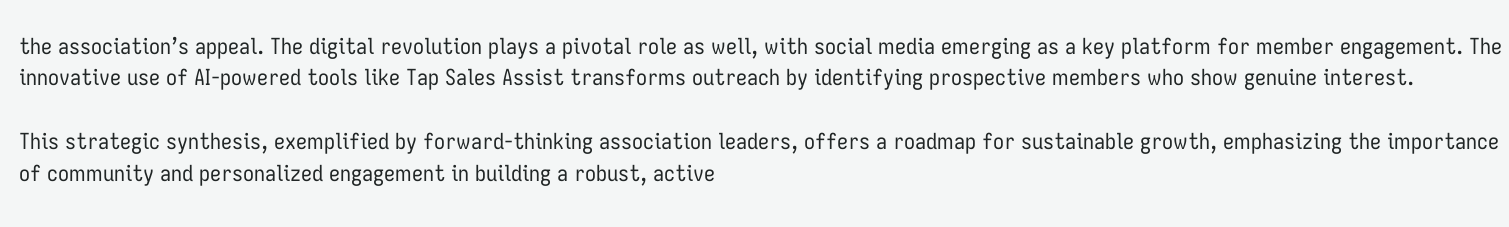the association’s appeal. The digital revolution plays a pivotal role as well, with social media emerging as a key platform for member engagement. The innovative use of AI-powered tools like Tap Sales Assist transforms outreach by identifying prospective members who show genuine interest.

This strategic synthesis, exemplified by forward-thinking association leaders, offers a roadmap for sustainable growth, emphasizing the importance of community and personalized engagement in building a robust, active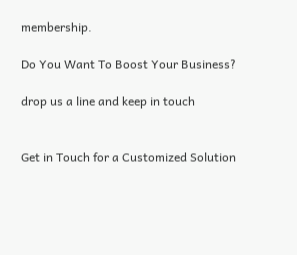membership.

Do You Want To Boost Your Business?

drop us a line and keep in touch


Get in Touch for a Customized Solution